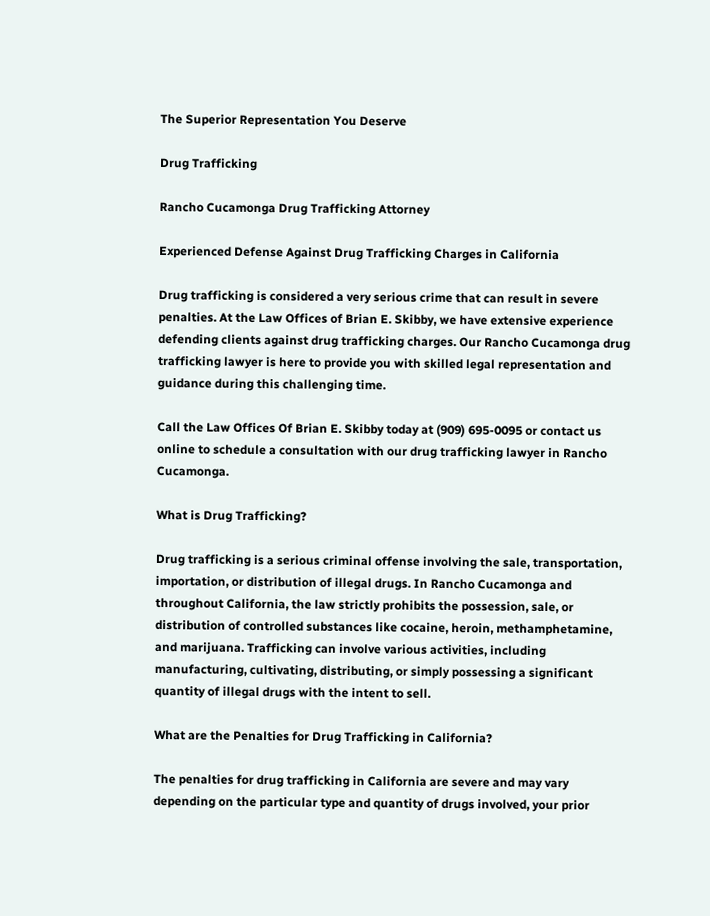The Superior Representation You Deserve

Drug Trafficking

Rancho Cucamonga Drug Trafficking Attorney

Experienced Defense Against Drug Trafficking Charges in California

Drug trafficking is considered a very serious crime that can result in severe penalties. At the Law Offices of Brian E. Skibby, we have extensive experience defending clients against drug trafficking charges. Our Rancho Cucamonga drug trafficking lawyer is here to provide you with skilled legal representation and guidance during this challenging time.

Call the Law Offices Of Brian E. Skibby today at (909) 695-0095 or contact us online to schedule a consultation with our drug trafficking lawyer in Rancho Cucamonga.

What is Drug Trafficking?

Drug trafficking is a serious criminal offense involving the sale, transportation, importation, or distribution of illegal drugs. In Rancho Cucamonga and throughout California, the law strictly prohibits the possession, sale, or distribution of controlled substances like cocaine, heroin, methamphetamine, and marijuana. Trafficking can involve various activities, including manufacturing, cultivating, distributing, or simply possessing a significant quantity of illegal drugs with the intent to sell.

What are the Penalties for Drug Trafficking in California?

The penalties for drug trafficking in California are severe and may vary depending on the particular type and quantity of drugs involved, your prior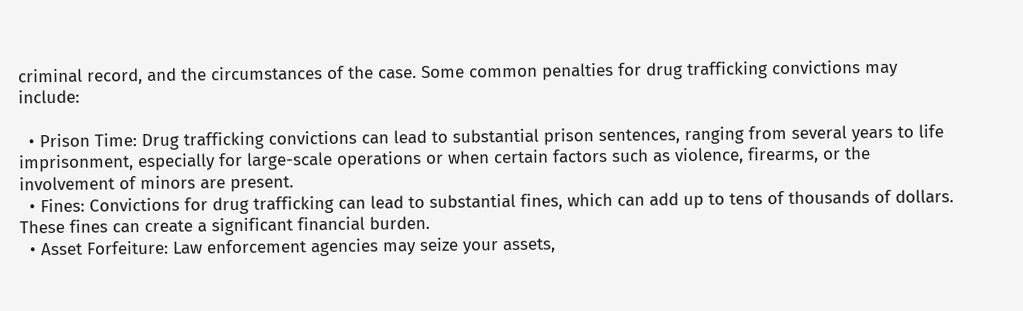criminal record, and the circumstances of the case. Some common penalties for drug trafficking convictions may include:

  • Prison Time: Drug trafficking convictions can lead to substantial prison sentences, ranging from several years to life imprisonment, especially for large-scale operations or when certain factors such as violence, firearms, or the involvement of minors are present.
  • Fines: Convictions for drug trafficking can lead to substantial fines, which can add up to tens of thousands of dollars. These fines can create a significant financial burden.
  • Asset Forfeiture: Law enforcement agencies may seize your assets,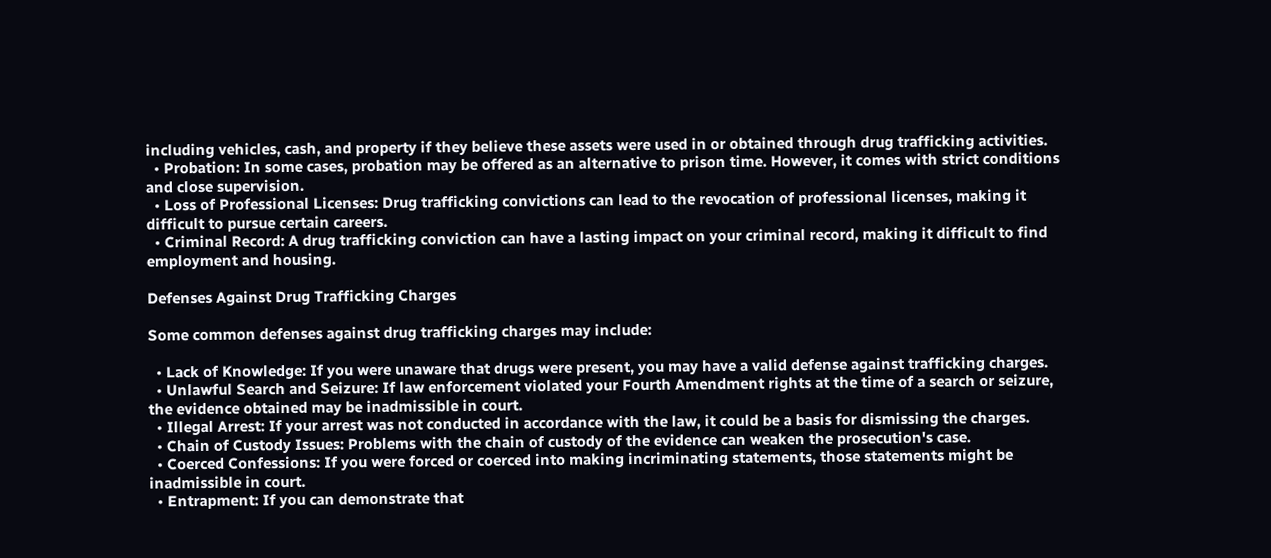including vehicles, cash, and property if they believe these assets were used in or obtained through drug trafficking activities.
  • Probation: In some cases, probation may be offered as an alternative to prison time. However, it comes with strict conditions and close supervision.
  • Loss of Professional Licenses: Drug trafficking convictions can lead to the revocation of professional licenses, making it difficult to pursue certain careers.
  • Criminal Record: A drug trafficking conviction can have a lasting impact on your criminal record, making it difficult to find employment and housing.

Defenses Against Drug Trafficking Charges

Some common defenses against drug trafficking charges may include:

  • Lack of Knowledge: If you were unaware that drugs were present, you may have a valid defense against trafficking charges.
  • Unlawful Search and Seizure: If law enforcement violated your Fourth Amendment rights at the time of a search or seizure, the evidence obtained may be inadmissible in court.
  • Illegal Arrest: If your arrest was not conducted in accordance with the law, it could be a basis for dismissing the charges.
  • Chain of Custody Issues: Problems with the chain of custody of the evidence can weaken the prosecution's case.
  • Coerced Confessions: If you were forced or coerced into making incriminating statements, those statements might be inadmissible in court.
  • Entrapment: If you can demonstrate that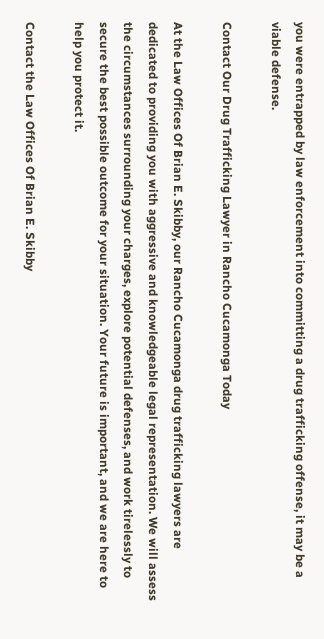you were entrapped by law enforcement into committing a drug trafficking offense, it may be a viable defense.

Contact Our Drug Trafficking Lawyer in Rancho Cucamonga Today

At the Law Offices Of Brian E. Skibby, our Rancho Cucamonga drug trafficking lawyers are dedicated to providing you with aggressive and knowledgeable legal representation. We will assess the circumstances surrounding your charges, explore potential defenses, and work tirelessly to secure the best possible outcome for your situation. Your future is important, and we are here to help you protect it.

Contact the Law Offices Of Brian E. Skibby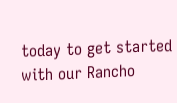today to get started with our Rancho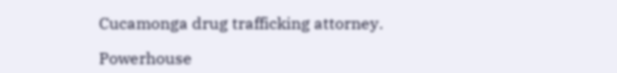Cucamonga drug trafficking attorney.

Powerhouse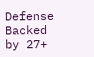Defense Backed by 27+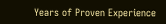Years of Proven Experience